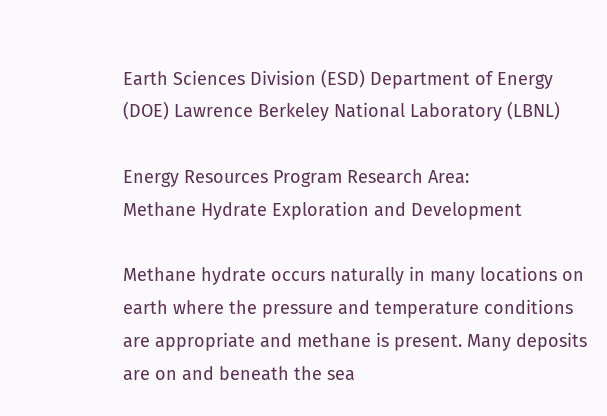Earth Sciences Division (ESD) Department of Energy (DOE) Lawrence Berkeley National Laboratory (LBNL)

Energy Resources Program Research Area:
Methane Hydrate Exploration and Development

Methane hydrate occurs naturally in many locations on earth where the pressure and temperature conditions are appropriate and methane is present. Many deposits are on and beneath the sea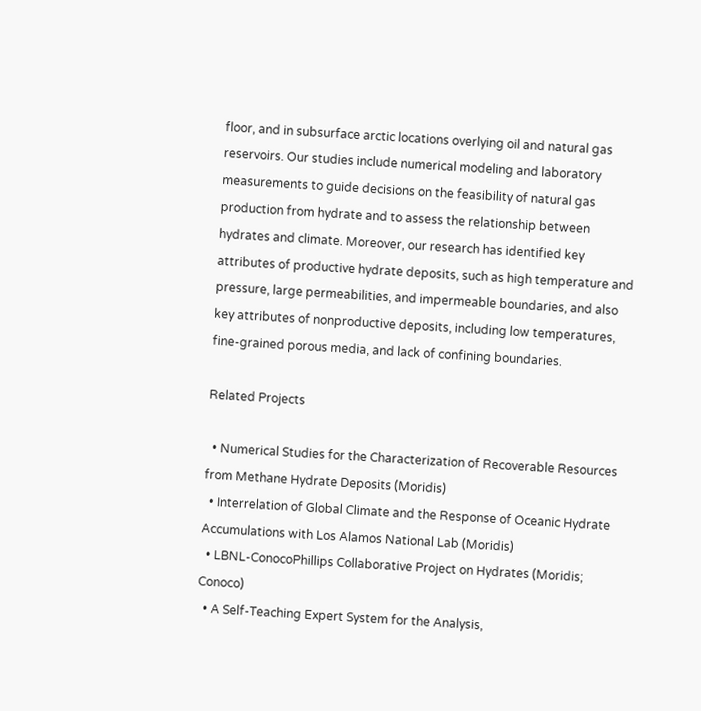floor, and in subsurface arctic locations overlying oil and natural gas reservoirs. Our studies include numerical modeling and laboratory measurements to guide decisions on the feasibility of natural gas production from hydrate and to assess the relationship between hydrates and climate. Moreover, our research has identified key attributes of productive hydrate deposits, such as high temperature and pressure, large permeabilities, and impermeable boundaries, and also key attributes of nonproductive deposits, including low temperatures, fine-grained porous media, and lack of confining boundaries.

Related Projects

  • Numerical Studies for the Characterization of Recoverable Resources from Methane Hydrate Deposits (Moridis)
  • Interrelation of Global Climate and the Response of Oceanic Hydrate Accumulations with Los Alamos National Lab (Moridis)
  • LBNL-ConocoPhillips Collaborative Project on Hydrates (Moridis; Conoco)
  • A Self-Teaching Expert System for the Analysis,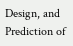Design, and Prediction of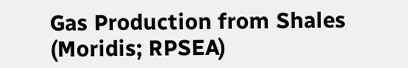Gas Production from Shales (Moridis; RPSEA)